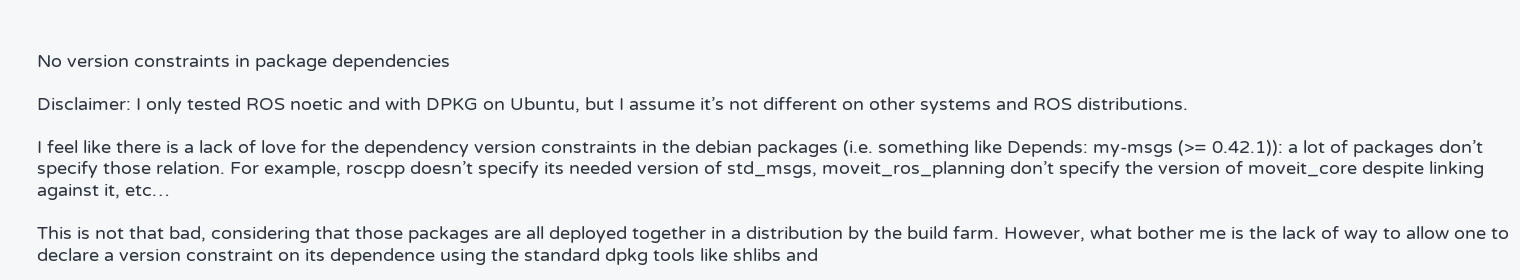No version constraints in package dependencies

Disclaimer: I only tested ROS noetic and with DPKG on Ubuntu, but I assume it’s not different on other systems and ROS distributions.

I feel like there is a lack of love for the dependency version constraints in the debian packages (i.e. something like Depends: my-msgs (>= 0.42.1)): a lot of packages don’t specify those relation. For example, roscpp doesn’t specify its needed version of std_msgs, moveit_ros_planning don’t specify the version of moveit_core despite linking against it, etc…

This is not that bad, considering that those packages are all deployed together in a distribution by the build farm. However, what bother me is the lack of way to allow one to declare a version constraint on its dependence using the standard dpkg tools like shlibs and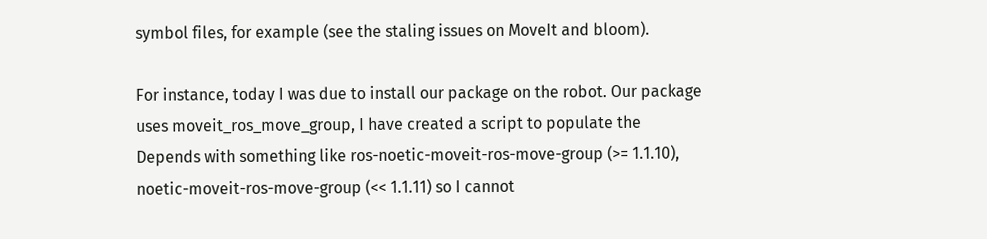symbol files, for example (see the staling issues on MoveIt and bloom).

For instance, today I was due to install our package on the robot. Our package uses moveit_ros_move_group, I have created a script to populate the Depends with something like ros-noetic-moveit-ros-move-group (>= 1.1.10), noetic-moveit-ros-move-group (<< 1.1.11) so I cannot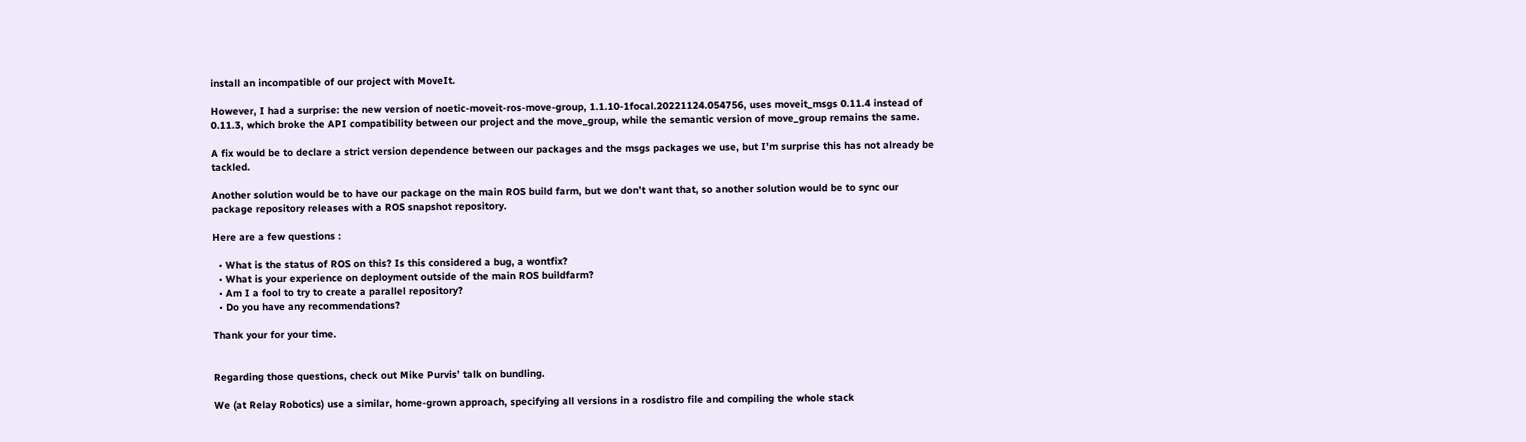install an incompatible of our project with MoveIt.

However, I had a surprise: the new version of noetic-moveit-ros-move-group, 1.1.10-1focal.20221124.054756, uses moveit_msgs 0.11.4 instead of 0.11.3, which broke the API compatibility between our project and the move_group, while the semantic version of move_group remains the same.

A fix would be to declare a strict version dependence between our packages and the msgs packages we use, but I’m surprise this has not already be tackled.

Another solution would be to have our package on the main ROS build farm, but we don’t want that, so another solution would be to sync our package repository releases with a ROS snapshot repository.

Here are a few questions :

  • What is the status of ROS on this? Is this considered a bug, a wontfix?
  • What is your experience on deployment outside of the main ROS buildfarm?
  • Am I a fool to try to create a parallel repository?
  • Do you have any recommendations?

Thank your for your time.


Regarding those questions, check out Mike Purvis’ talk on bundling.

We (at Relay Robotics) use a similar, home-grown approach, specifying all versions in a rosdistro file and compiling the whole stack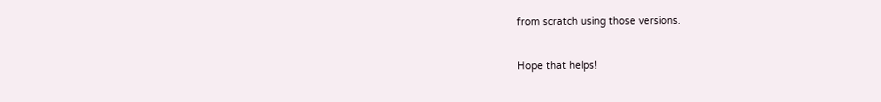from scratch using those versions.

Hope that helps!